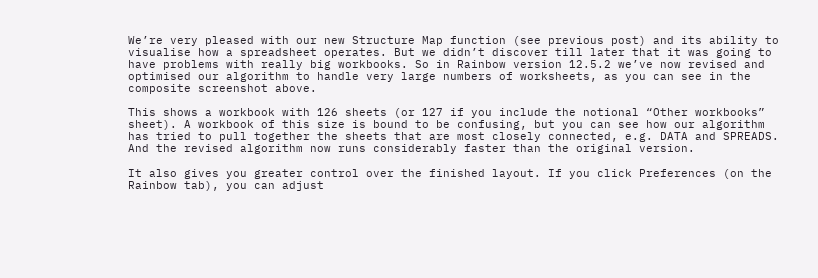We’re very pleased with our new Structure Map function (see previous post) and its ability to visualise how a spreadsheet operates. But we didn’t discover till later that it was going to have problems with really big workbooks. So in Rainbow version 12.5.2 we’ve now revised and optimised our algorithm to handle very large numbers of worksheets, as you can see in the composite screenshot above.

This shows a workbook with 126 sheets (or 127 if you include the notional “Other workbooks” sheet). A workbook of this size is bound to be confusing, but you can see how our algorithm has tried to pull together the sheets that are most closely connected, e.g. DATA and SPREADS. And the revised algorithm now runs considerably faster than the original version.

It also gives you greater control over the finished layout. If you click Preferences (on the Rainbow tab), you can adjust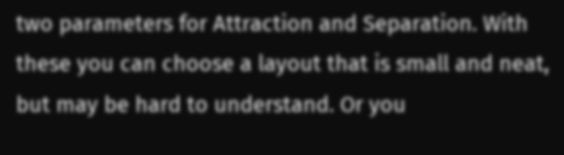two parameters for Attraction and Separation. With these you can choose a layout that is small and neat, but may be hard to understand. Or you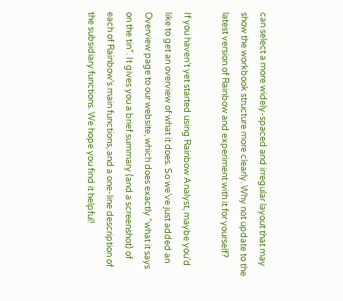can select a more widely-spaced and irregular layout that may show the workbook structure more clearly. Why not update to the latest version of Rainbow and experiment with it for yourself?

If you haven’t yet started using Rainbow Analyst, maybe you’d like to get an overview of what it does. So we’ve just added an Overview page to our website, which does exactly “what it says on the tin”. It gives you a brief summary (and a screenshot) of each of Rainbow’s main functions, and a one-line description of the subsidiary functions. We hope you find it helpful!